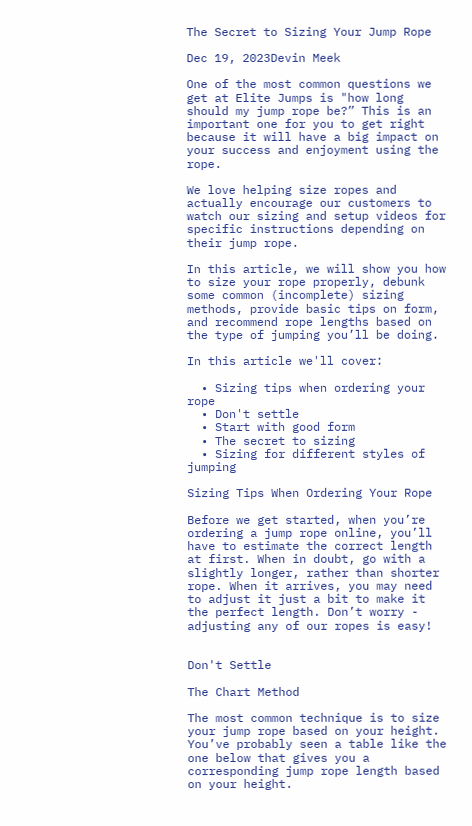The Secret to Sizing Your Jump Rope

Dec 19, 2023Devin Meek

One of the most common questions we get at Elite Jumps is "how long should my jump rope be?” This is an important one for you to get right because it will have a big impact on your success and enjoyment using the rope.

We love helping size ropes and actually encourage our customers to watch our sizing and setup videos for specific instructions depending on their jump rope.

In this article, we will show you how to size your rope properly, debunk some common (incomplete) sizing methods, provide basic tips on form, and recommend rope lengths based on the type of jumping you’ll be doing.

In this article we'll cover:

  • Sizing tips when ordering your rope
  • Don't settle
  • Start with good form
  • The secret to sizing
  • Sizing for different styles of jumping

Sizing Tips When Ordering Your Rope

Before we get started, when you’re ordering a jump rope online, you’ll have to estimate the correct length at first. When in doubt, go with a slightly longer, rather than shorter rope. When it arrives, you may need to adjust it just a bit to make it the perfect length. Don’t worry - adjusting any of our ropes is easy!


Don't Settle

The Chart Method

The most common technique is to size your jump rope based on your height. You’ve probably seen a table like the one below that gives you a corresponding jump rope length based on your height.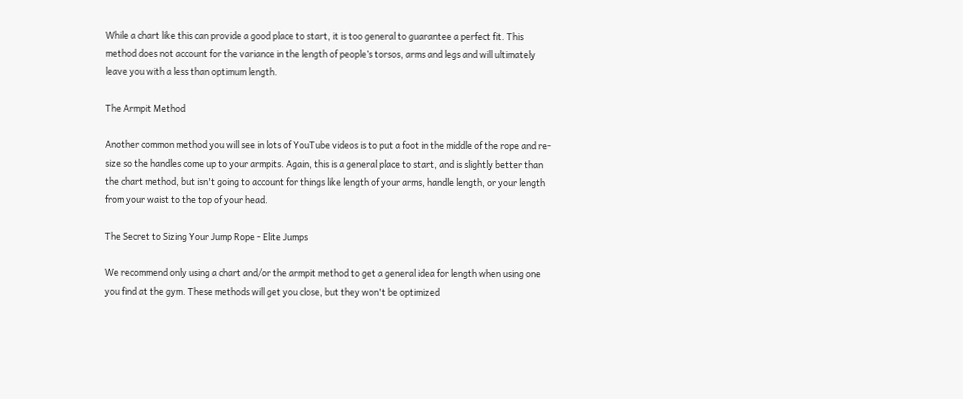While a chart like this can provide a good place to start, it is too general to guarantee a perfect fit. This method does not account for the variance in the length of people’s torsos, arms and legs and will ultimately leave you with a less than optimum length.

The Armpit Method

Another common method you will see in lots of YouTube videos is to put a foot in the middle of the rope and re-size so the handles come up to your armpits. Again, this is a general place to start, and is slightly better than the chart method, but isn't going to account for things like length of your arms, handle length, or your length from your waist to the top of your head.

The Secret to Sizing Your Jump Rope - Elite Jumps

We recommend only using a chart and/or the armpit method to get a general idea for length when using one you find at the gym. These methods will get you close, but they won't be optimized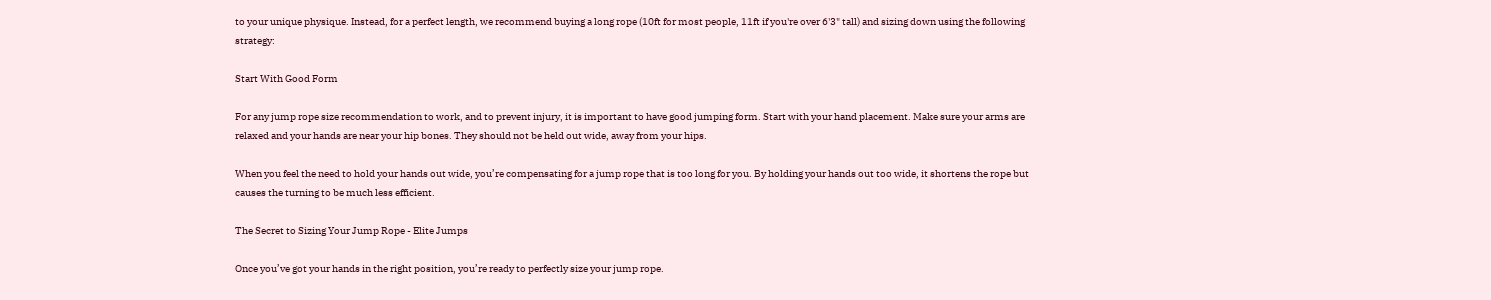to your unique physique. Instead, for a perfect length, we recommend buying a long rope (10ft for most people, 11ft if you're over 6'3" tall) and sizing down using the following strategy:

Start With Good Form

For any jump rope size recommendation to work, and to prevent injury, it is important to have good jumping form. Start with your hand placement. Make sure your arms are relaxed and your hands are near your hip bones. They should not be held out wide, away from your hips.

When you feel the need to hold your hands out wide, you’re compensating for a jump rope that is too long for you. By holding your hands out too wide, it shortens the rope but causes the turning to be much less efficient.

The Secret to Sizing Your Jump Rope - Elite Jumps

Once you’ve got your hands in the right position, you’re ready to perfectly size your jump rope.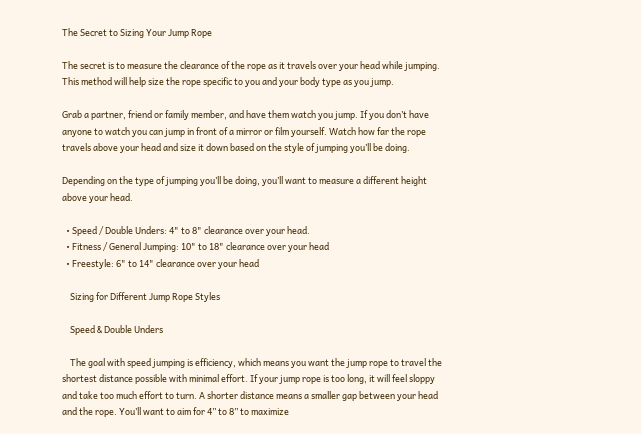The Secret to Sizing Your Jump Rope

The secret is to measure the clearance of the rope as it travels over your head while jumping. This method will help size the rope specific to you and your body type as you jump.

Grab a partner, friend or family member, and have them watch you jump. If you don’t have anyone to watch you can jump in front of a mirror or film yourself. Watch how far the rope travels above your head and size it down based on the style of jumping you’ll be doing.

Depending on the type of jumping you’ll be doing, you’ll want to measure a different height above your head.

  • Speed / Double Unders: 4" to 8" clearance over your head.
  • Fitness / General Jumping: 10" to 18" clearance over your head
  • Freestyle: 6" to 14" clearance over your head

    Sizing for Different Jump Rope Styles

    Speed & Double Unders

    The goal with speed jumping is efficiency, which means you want the jump rope to travel the shortest distance possible with minimal effort. If your jump rope is too long, it will feel sloppy and take too much effort to turn. A shorter distance means a smaller gap between your head and the rope. You’ll want to aim for 4” to 8” to maximize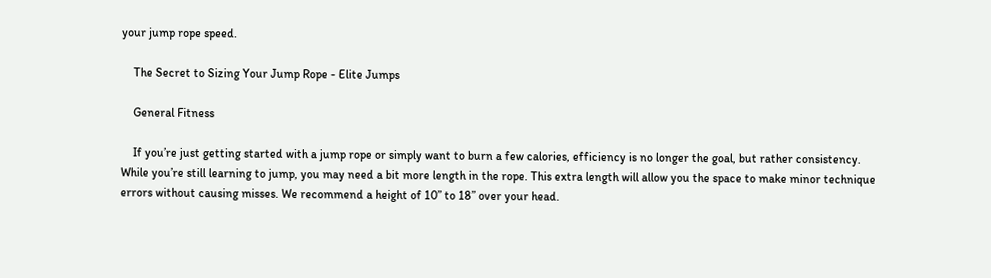your jump rope speed.

    The Secret to Sizing Your Jump Rope - Elite Jumps

    General Fitness

    If you’re just getting started with a jump rope or simply want to burn a few calories, efficiency is no longer the goal, but rather consistency. While you’re still learning to jump, you may need a bit more length in the rope. This extra length will allow you the space to make minor technique errors without causing misses. We recommend a height of 10” to 18” over your head.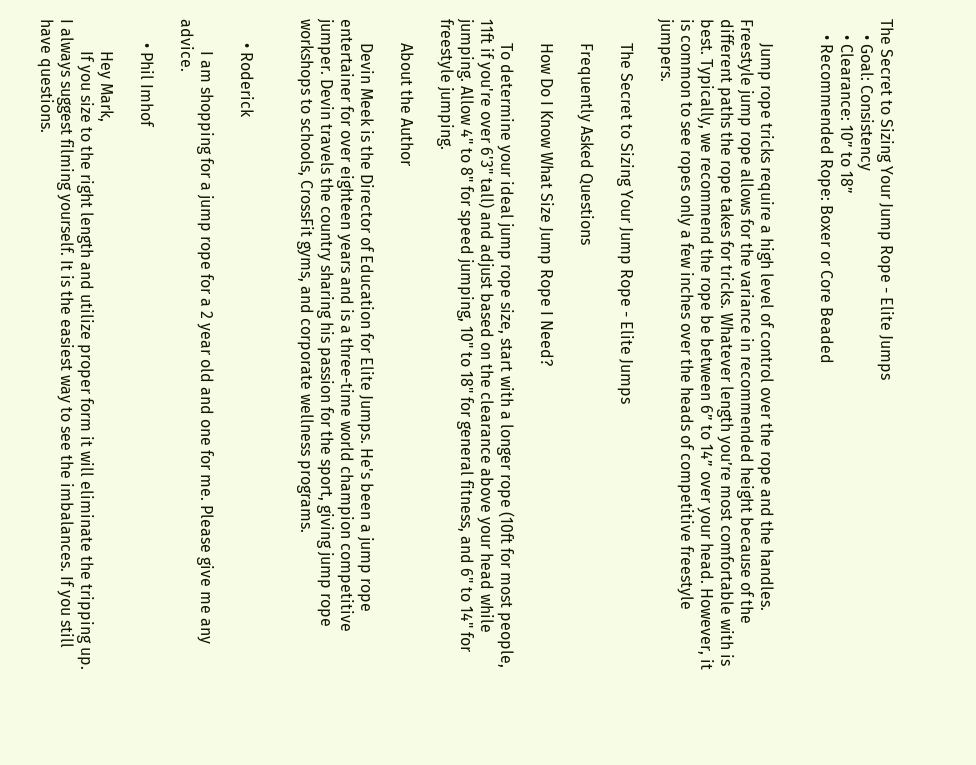The Secret to Sizing Your Jump Rope - Elite Jumps
    • Goal: Consistency
    • Clearance: 10” to 18”
    • Recommended Rope: Boxer or Core Beaded


      Jump rope tricks require a high level of control over the rope and the handles. Freestyle jump rope allows for the variance in recommended height because of the different paths the rope takes for tricks. Whatever length you’re most comfortable with is best. Typically, we recommend the rope be between 6” to 14” over your head. However, it is common to see ropes only a few inches over the heads of competitive freestyle jumpers.

      The Secret to Sizing Your Jump Rope - Elite Jumps

      Frequently Asked Questions

      How Do I Know What Size Jump Rope I Need?

      To determine your ideal jump rope size, start with a longer rope (10ft for most people, 11ft if you're over 6'3" tall) and adjust based on the clearance above your head while jumping. Allow 4" to 8" for speed jumping, 10" to 18" for general fitness, and 6" to 14" for freestyle jumping.

      About the Author

      Devin Meek is the Director of Education for Elite Jumps. He's been a jump rope entertainer for over eighteen years and is a three-time world champion competitive jumper. Devin travels the country sharing his passion for the sport, giving jump rope workshops to schools, CrossFit gyms, and corporate wellness programs.


      • Roderick

        I am shopping for a jump rope for a 2 year old and one for me. Please give me any advice.

      • Phil Imhof

        Hey Mark,
        If you size to the right length and utilize proper form it will eliminate the tripping up. I always suggest filming yourself. It is the easiest way to see the imbalances. If you still have questions.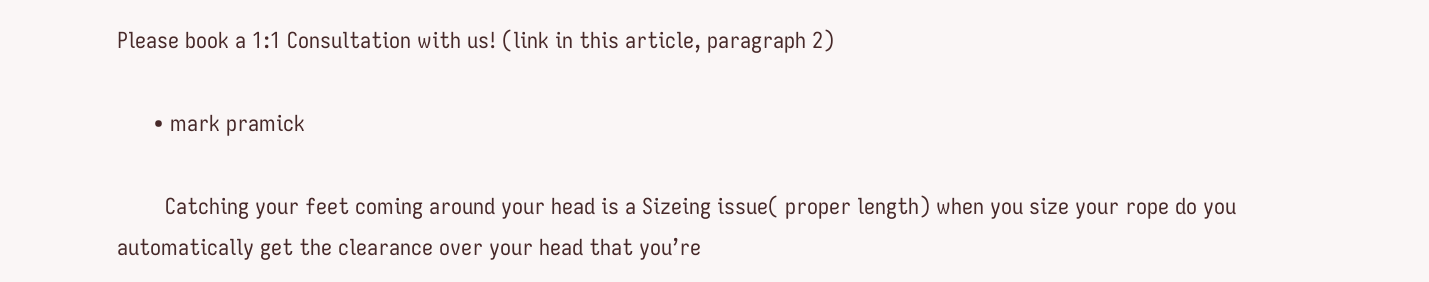Please book a 1:1 Consultation with us! (link in this article, paragraph 2)

      • mark pramick

        Catching your feet coming around your head is a Sizeing issue( proper length) when you size your rope do you automatically get the clearance over your head that you’re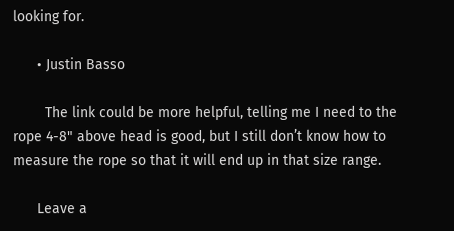looking for.

      • Justin Basso

        The link could be more helpful, telling me I need to the rope 4-8" above head is good, but I still don’t know how to measure the rope so that it will end up in that size range.

      Leave a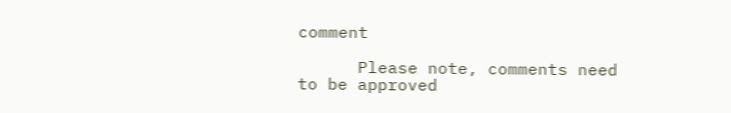comment

      Please note, comments need to be approved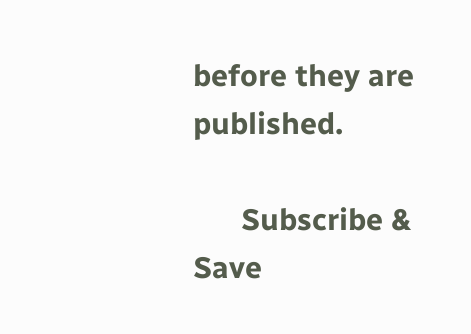before they are published.

      Subscribe & Save